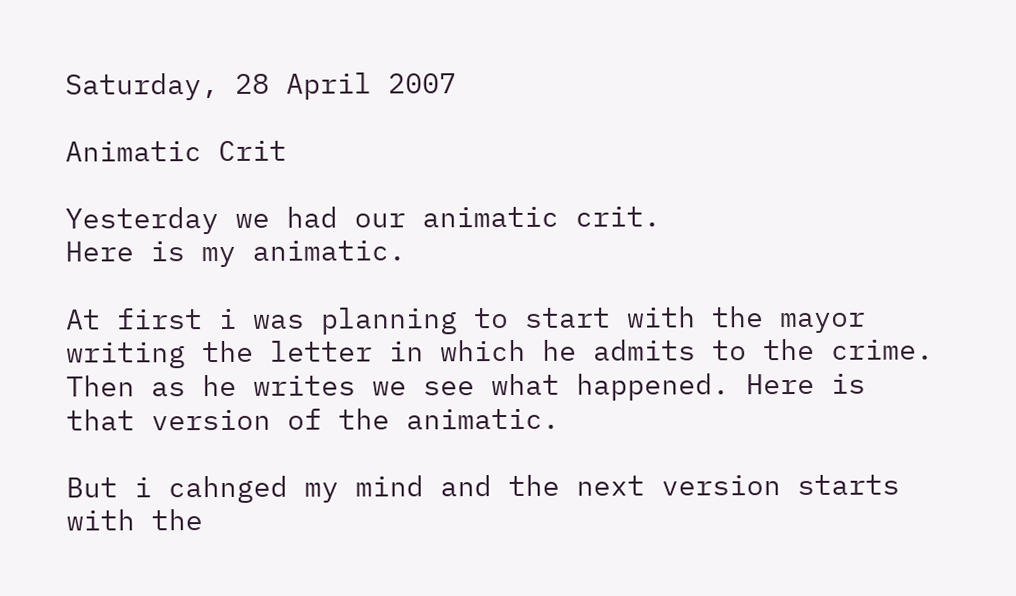Saturday, 28 April 2007

Animatic Crit

Yesterday we had our animatic crit.
Here is my animatic.

At first i was planning to start with the mayor writing the letter in which he admits to the crime. Then as he writes we see what happened. Here is that version of the animatic.

But i cahnged my mind and the next version starts with the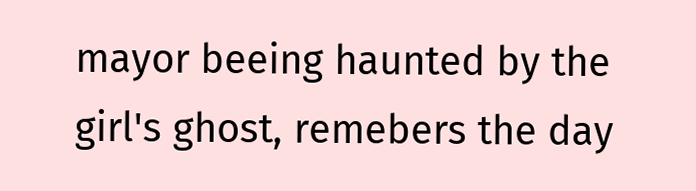mayor beeing haunted by the girl's ghost, remebers the day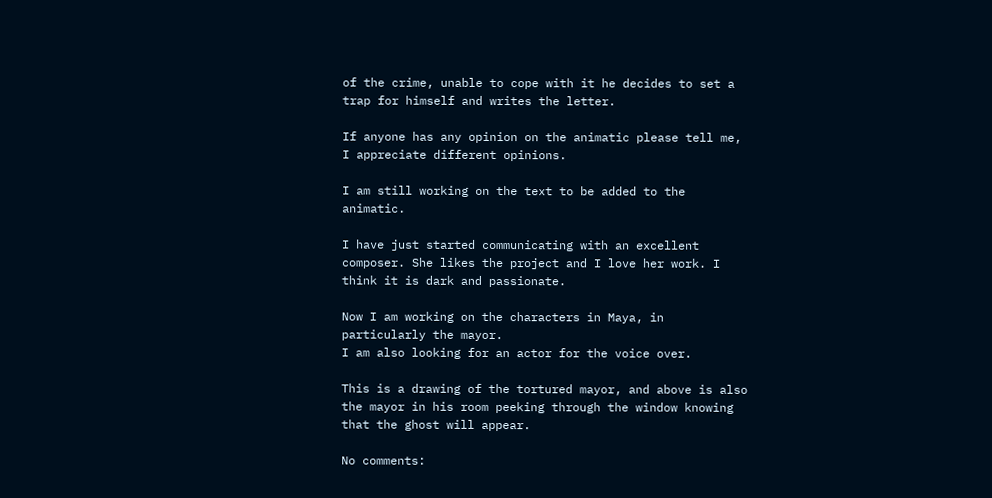of the crime, unable to cope with it he decides to set a trap for himself and writes the letter.

If anyone has any opinion on the animatic please tell me, I appreciate different opinions.

I am still working on the text to be added to the animatic.

I have just started communicating with an excellent composer. She likes the project and I love her work. I think it is dark and passionate.

Now I am working on the characters in Maya, in particularly the mayor.
I am also looking for an actor for the voice over.

This is a drawing of the tortured mayor, and above is also the mayor in his room peeking through the window knowing that the ghost will appear.

No comments: